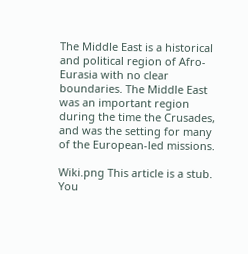The Middle East is a historical and political region of Afro-Eurasia with no clear boundaries. The Middle East was an important region during the time the Crusades, and was the setting for many of the European-led missions.

Wiki.png This article is a stub. You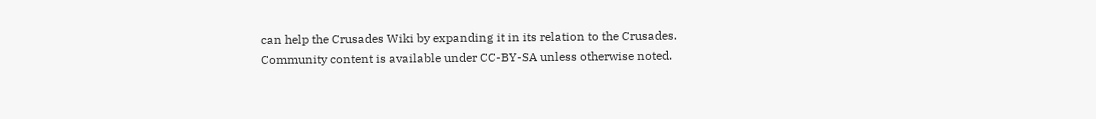can help the Crusades Wiki by expanding it in its relation to the Crusades.
Community content is available under CC-BY-SA unless otherwise noted.